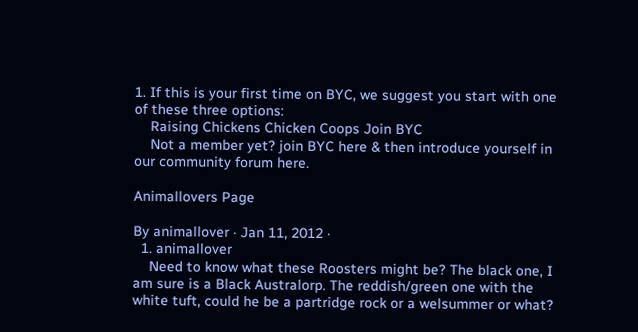1. If this is your first time on BYC, we suggest you start with one of these three options:
    Raising Chickens Chicken Coops Join BYC
    Not a member yet? join BYC here & then introduce yourself in our community forum here.

Animallovers Page

By animallover · Jan 11, 2012 ·
  1. animallover
    Need to know what these Roosters might be? The black one, I am sure is a Black Australorp. The reddish/green one with the white tuft, could he be a partridge rock or a welsummer or what?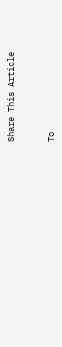Share This Article


To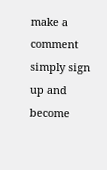make a comment simply sign up and become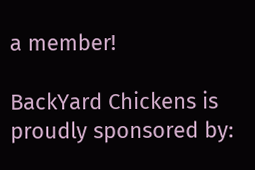a member!

BackYard Chickens is proudly sponsored by: